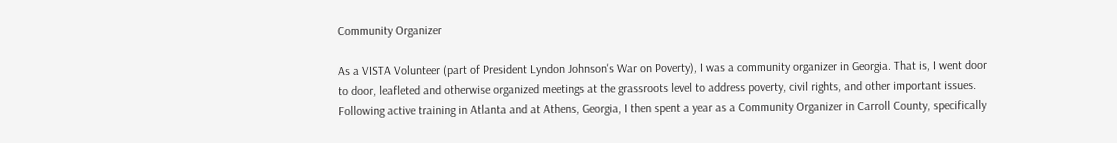Community Organizer

As a VISTA Volunteer (part of President Lyndon Johnson's War on Poverty), I was a community organizer in Georgia. That is, I went door to door, leafleted and otherwise organized meetings at the grassroots level to address poverty, civil rights, and other important issues. Following active training in Atlanta and at Athens, Georgia, I then spent a year as a Community Organizer in Carroll County, specifically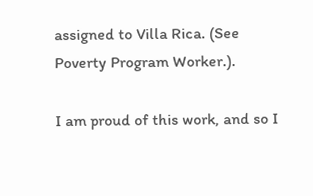assigned to Villa Rica. (See Poverty Program Worker.).

I am proud of this work, and so I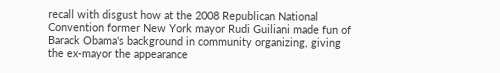recall with disgust how at the 2008 Republican National Convention former New York mayor Rudi Guiliani made fun of Barack Obama's background in community organizing, giving the ex-mayor the appearance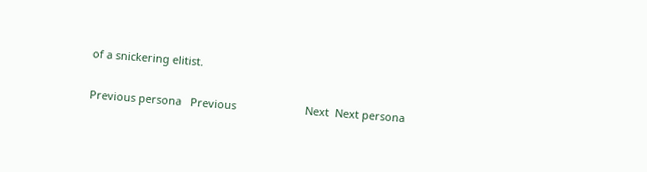of a snickering elitist.

Previous persona   Previous                       Next  Next persona